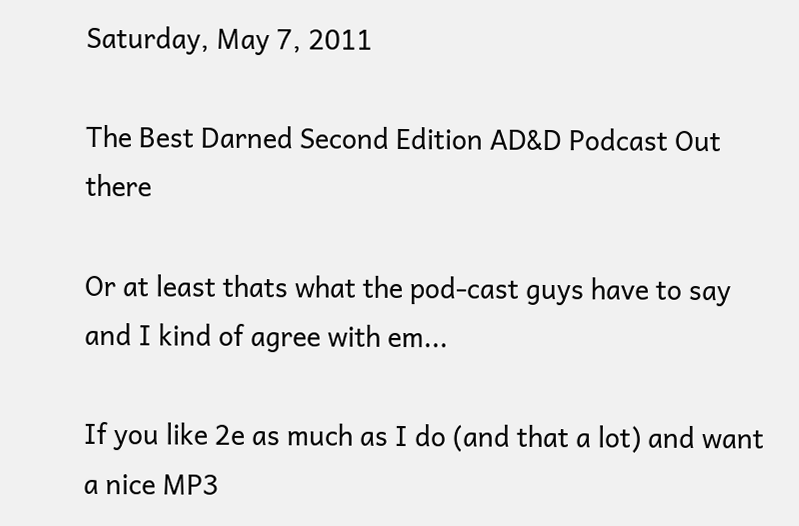Saturday, May 7, 2011

The Best Darned Second Edition AD&D Podcast Out there

Or at least thats what the pod-cast guys have to say and I kind of agree with em...

If you like 2e as much as I do (and that a lot) and want a nice MP3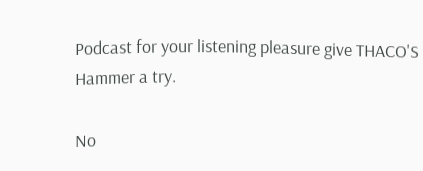Podcast for your listening pleasure give THACO'S Hammer a try.

No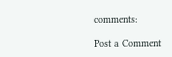comments:

Post a Comment